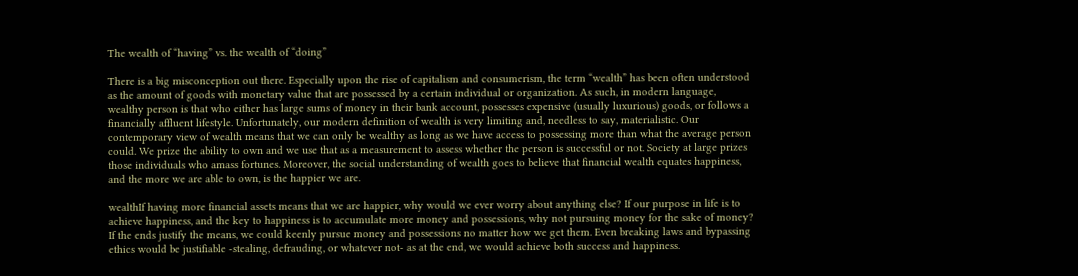The wealth of “having” vs. the wealth of “doing”

There is a big misconception out there. Especially upon the rise of capitalism and consumerism, the term “wealth” has been often understood as the amount of goods with monetary value that are possessed by a certain individual or organization. As such, in modern language, wealthy person is that who either has large sums of money in their bank account, possesses expensive (usually luxurious) goods, or follows a financially affluent lifestyle. Unfortunately, our modern definition of wealth is very limiting and, needless to say, materialistic. Our contemporary view of wealth means that we can only be wealthy as long as we have access to possessing more than what the average person could. We prize the ability to own and we use that as a measurement to assess whether the person is successful or not. Society at large prizes those individuals who amass fortunes. Moreover, the social understanding of wealth goes to believe that financial wealth equates happiness, and the more we are able to own, is the happier we are.

wealthIf having more financial assets means that we are happier, why would we ever worry about anything else? If our purpose in life is to achieve happiness, and the key to happiness is to accumulate more money and possessions, why not pursuing money for the sake of money? If the ends justify the means, we could keenly pursue money and possessions no matter how we get them. Even breaking laws and bypassing ethics would be justifiable -stealing, defrauding, or whatever not- as at the end, we would achieve both success and happiness.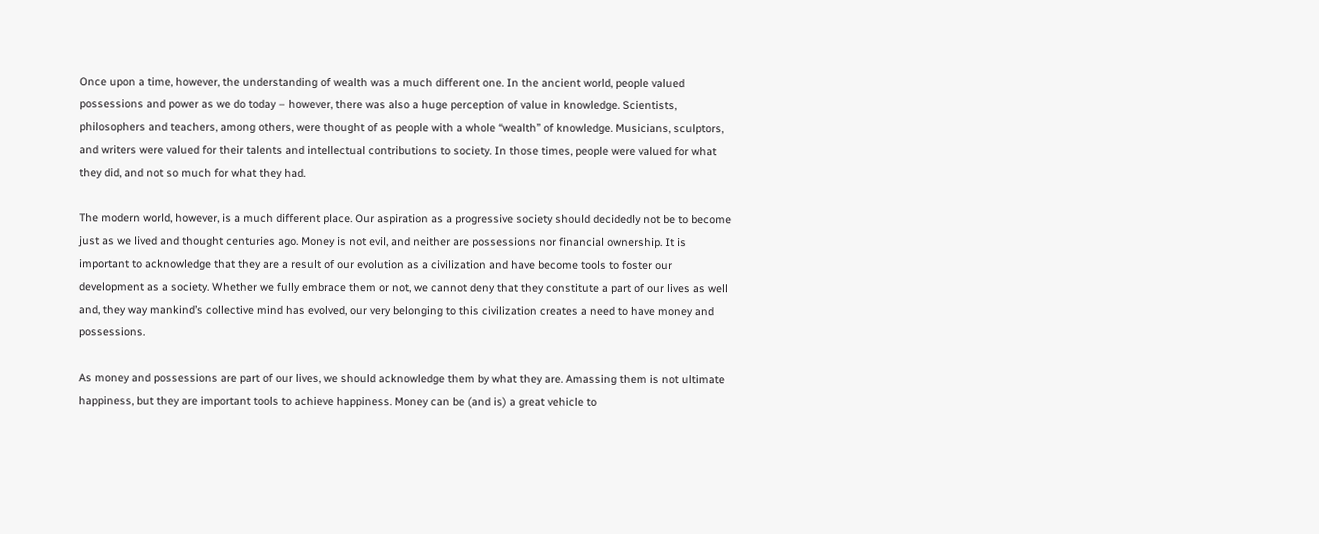Once upon a time, however, the understanding of wealth was a much different one. In the ancient world, people valued possessions and power as we do today – however, there was also a huge perception of value in knowledge. Scientists, philosophers and teachers, among others, were thought of as people with a whole “wealth” of knowledge. Musicians, sculptors, and writers were valued for their talents and intellectual contributions to society. In those times, people were valued for what they did, and not so much for what they had.

The modern world, however, is a much different place. Our aspiration as a progressive society should decidedly not be to become just as we lived and thought centuries ago. Money is not evil, and neither are possessions nor financial ownership. It is important to acknowledge that they are a result of our evolution as a civilization and have become tools to foster our development as a society. Whether we fully embrace them or not, we cannot deny that they constitute a part of our lives as well and, they way mankind’s collective mind has evolved, our very belonging to this civilization creates a need to have money and possessions.

As money and possessions are part of our lives, we should acknowledge them by what they are. Amassing them is not ultimate happiness, but they are important tools to achieve happiness. Money can be (and is) a great vehicle to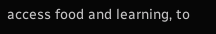access food and learning, to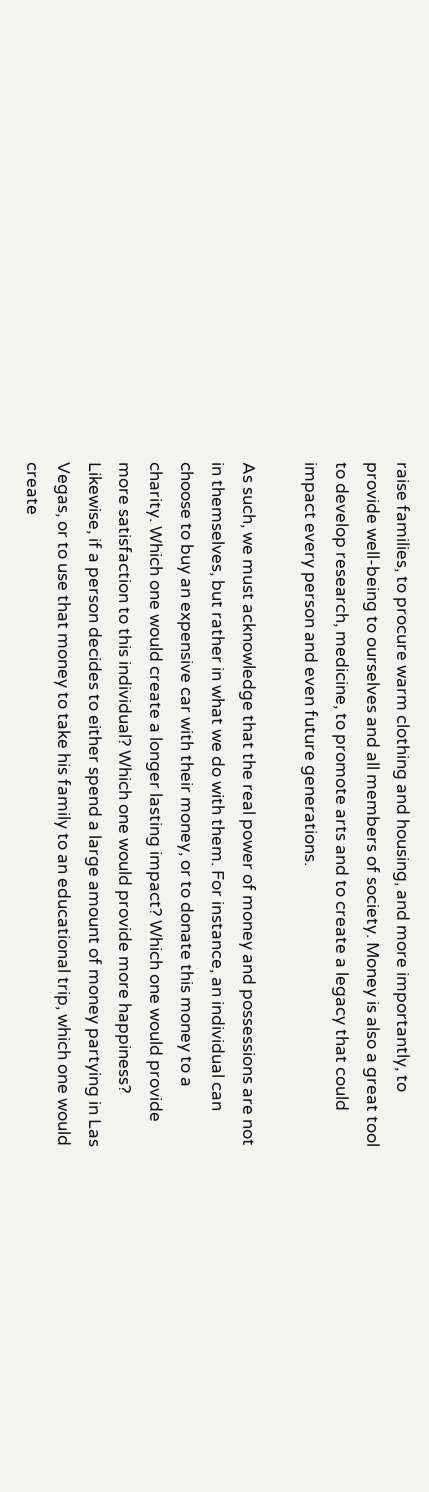raise families, to procure warm clothing and housing, and more importantly, to provide well-being to ourselves and all members of society. Money is also a great tool to develop research, medicine, to promote arts and to create a legacy that could impact every person and even future generations.

As such, we must acknowledge that the real power of money and possessions are not in themselves, but rather in what we do with them. For instance, an individual can choose to buy an expensive car with their money, or to donate this money to a charity. Which one would create a longer lasting impact? Which one would provide more satisfaction to this individual? Which one would provide more happiness? Likewise, if a person decides to either spend a large amount of money partying in Las Vegas, or to use that money to take his family to an educational trip, which one would create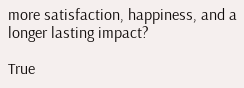more satisfaction, happiness, and a longer lasting impact?

True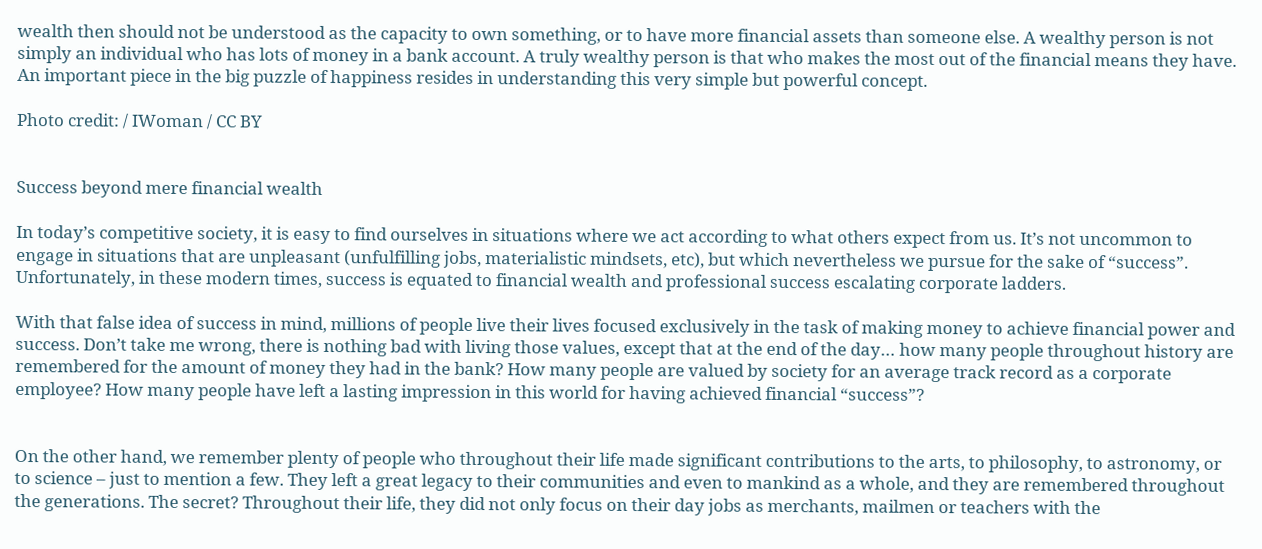wealth then should not be understood as the capacity to own something, or to have more financial assets than someone else. A wealthy person is not simply an individual who has lots of money in a bank account. A truly wealthy person is that who makes the most out of the financial means they have. An important piece in the big puzzle of happiness resides in understanding this very simple but powerful concept.

Photo credit: / IWoman / CC BY


Success beyond mere financial wealth

In today’s competitive society, it is easy to find ourselves in situations where we act according to what others expect from us. It’s not uncommon to engage in situations that are unpleasant (unfulfilling jobs, materialistic mindsets, etc), but which nevertheless we pursue for the sake of “success”. Unfortunately, in these modern times, success is equated to financial wealth and professional success escalating corporate ladders.

With that false idea of success in mind, millions of people live their lives focused exclusively in the task of making money to achieve financial power and success. Don’t take me wrong, there is nothing bad with living those values, except that at the end of the day… how many people throughout history are remembered for the amount of money they had in the bank? How many people are valued by society for an average track record as a corporate employee? How many people have left a lasting impression in this world for having achieved financial “success”?


On the other hand, we remember plenty of people who throughout their life made significant contributions to the arts, to philosophy, to astronomy, or to science – just to mention a few. They left a great legacy to their communities and even to mankind as a whole, and they are remembered throughout the generations. The secret? Throughout their life, they did not only focus on their day jobs as merchants, mailmen or teachers with the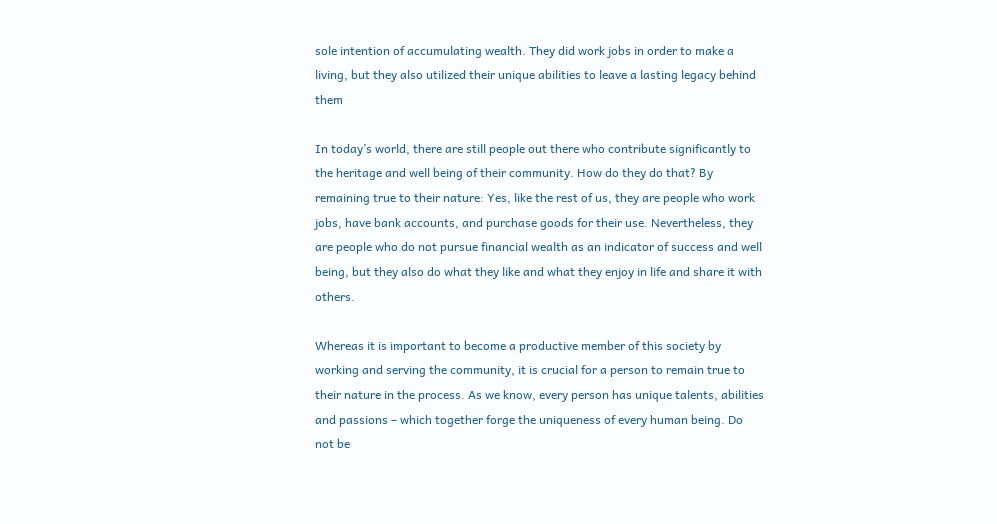sole intention of accumulating wealth. They did work jobs in order to make a living, but they also utilized their unique abilities to leave a lasting legacy behind them

In today’s world, there are still people out there who contribute significantly to the heritage and well being of their community. How do they do that? By remaining true to their nature: Yes, like the rest of us, they are people who work jobs, have bank accounts, and purchase goods for their use. Nevertheless, they are people who do not pursue financial wealth as an indicator of success and well being, but they also do what they like and what they enjoy in life and share it with others.

Whereas it is important to become a productive member of this society by working and serving the community, it is crucial for a person to remain true to their nature in the process. As we know, every person has unique talents, abilities and passions – which together forge the uniqueness of every human being. Do not be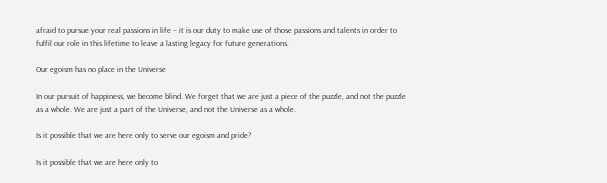afraid to pursue your real passions in life – it is our duty to make use of those passions and talents in order to fulfil our role in this lifetime to leave a lasting legacy for future generations.

Our egoism has no place in the Universe

In our pursuit of happiness, we become blind. We forget that we are just a piece of the puzzle, and not the puzzle as a whole. We are just a part of the Universe, and not the Universe as a whole.

Is it possible that we are here only to serve our egoism and pride?

Is it possible that we are here only to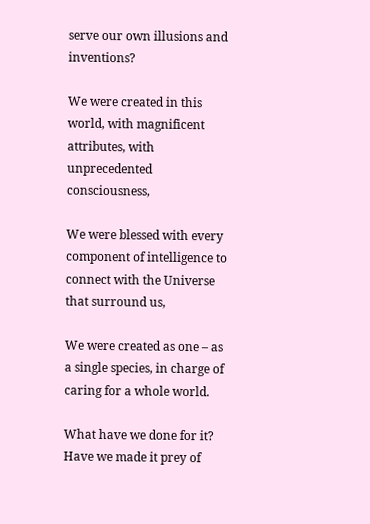serve our own illusions and inventions?

We were created in this world, with magnificent attributes, with unprecedented consciousness,

We were blessed with every component of intelligence to connect with the Universe that surround us,

We were created as one – as a single species, in charge of caring for a whole world.

What have we done for it? Have we made it prey of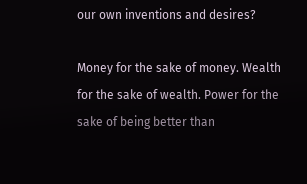our own inventions and desires?

Money for the sake of money. Wealth for the sake of wealth. Power for the sake of being better than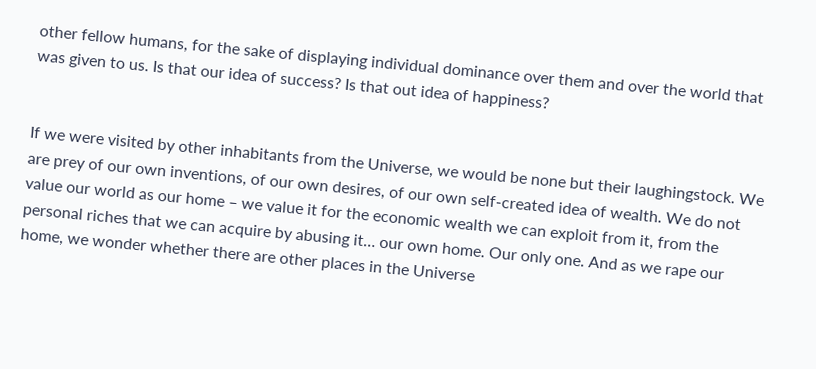other fellow humans, for the sake of displaying individual dominance over them and over the world that was given to us. Is that our idea of success? Is that out idea of happiness?


If we were visited by other inhabitants from the Universe, we would be none but their laughingstock. We are prey of our own inventions, of our own desires, of our own self-created idea of wealth. We do not value our world as our home – we value it for the economic wealth we can exploit from it, from the personal riches that we can acquire by abusing it… our own home. Our only one. And as we rape our home, we wonder whether there are other places in the Universe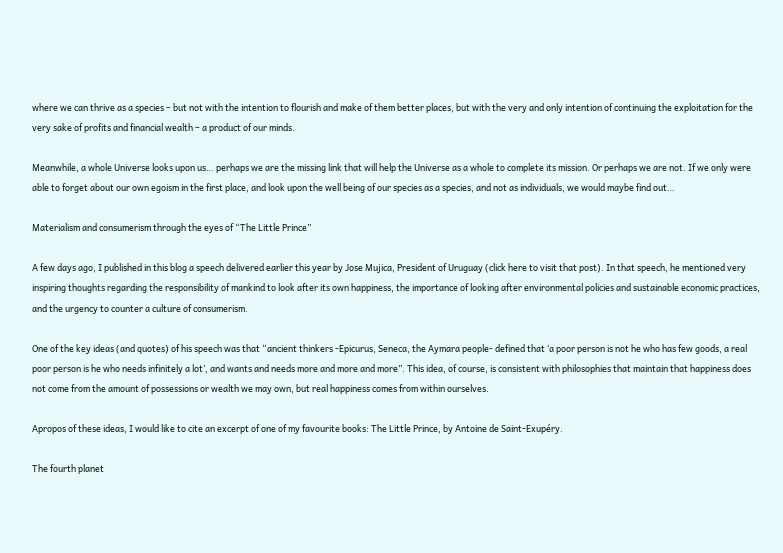where we can thrive as a species – but not with the intention to flourish and make of them better places, but with the very and only intention of continuing the exploitation for the very sake of profits and financial wealth – a product of our minds.

Meanwhile, a whole Universe looks upon us… perhaps we are the missing link that will help the Universe as a whole to complete its mission. Or perhaps we are not. If we only were able to forget about our own egoism in the first place, and look upon the well being of our species as a species, and not as individuals, we would maybe find out…

Materialism and consumerism through the eyes of “The Little Prince”

A few days ago, I published in this blog a speech delivered earlier this year by Jose Mujica, President of Uruguay (click here to visit that post). In that speech, he mentioned very inspiring thoughts regarding the responsibility of mankind to look after its own happiness, the importance of looking after environmental policies and sustainable economic practices, and the urgency to counter a culture of consumerism.

One of the key ideas (and quotes) of his speech was that “ancient thinkers -Epicurus, Seneca, the Aymara people- defined that ‘a poor person is not he who has few goods, a real poor person is he who needs infinitely a lot’, and wants and needs more and more and more”. This idea, of course, is consistent with philosophies that maintain that happiness does not come from the amount of possessions or wealth we may own, but real happiness comes from within ourselves.

Apropos of these ideas, I would like to cite an excerpt of one of my favourite books: The Little Prince, by Antoine de Saint-Exupéry.

The fourth planet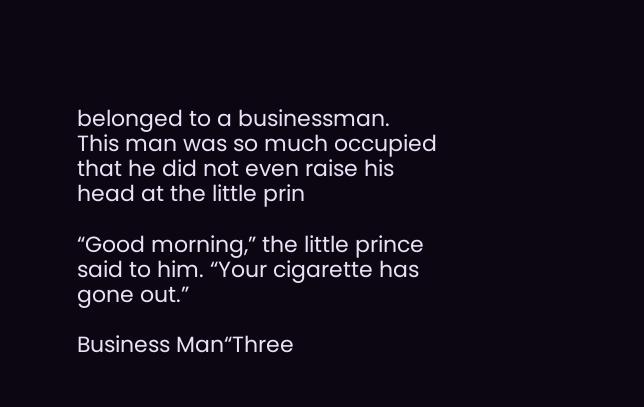belonged to a businessman. This man was so much occupied that he did not even raise his head at the little prin

“Good morning,” the little prince said to him. “Your cigarette has gone out.”

Business Man“Three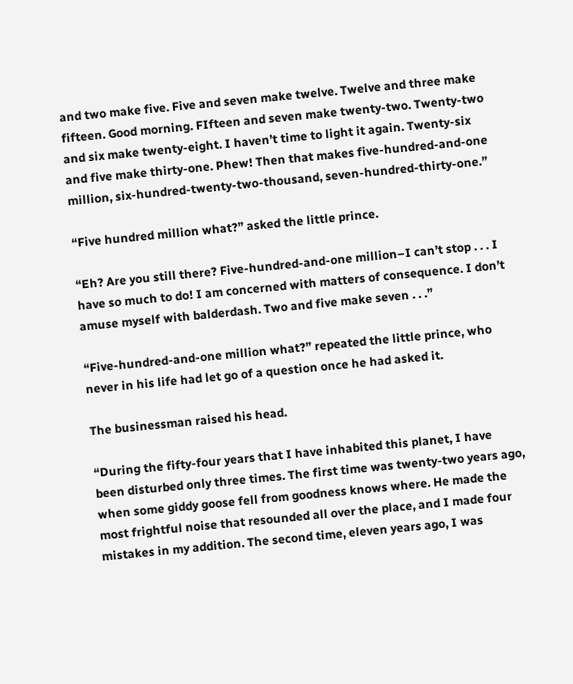and two make five. Five and seven make twelve. Twelve and three make fifteen. Good morning. FIfteen and seven make twenty-two. Twenty-two and six make twenty-eight. I haven’t time to light it again. Twenty-six and five make thirty-one. Phew! Then that makes five-hundred-and-one million, six-hundred-twenty-two-thousand, seven-hundred-thirty-one.”

“Five hundred million what?” asked the little prince.

“Eh? Are you still there? Five-hundred-and-one million–I can’t stop . . . I have so much to do! I am concerned with matters of consequence. I don’t amuse myself with balderdash. Two and five make seven . . .”

“Five-hundred-and-one million what?” repeated the little prince, who never in his life had let go of a question once he had asked it.

The businessman raised his head.

“During the fifty-four years that I have inhabited this planet, I have been disturbed only three times. The first time was twenty-two years ago, when some giddy goose fell from goodness knows where. He made the most frightful noise that resounded all over the place, and I made four mistakes in my addition. The second time, eleven years ago, I was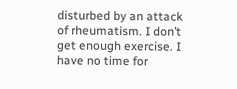disturbed by an attack of rheumatism. I don’t get enough exercise. I have no time for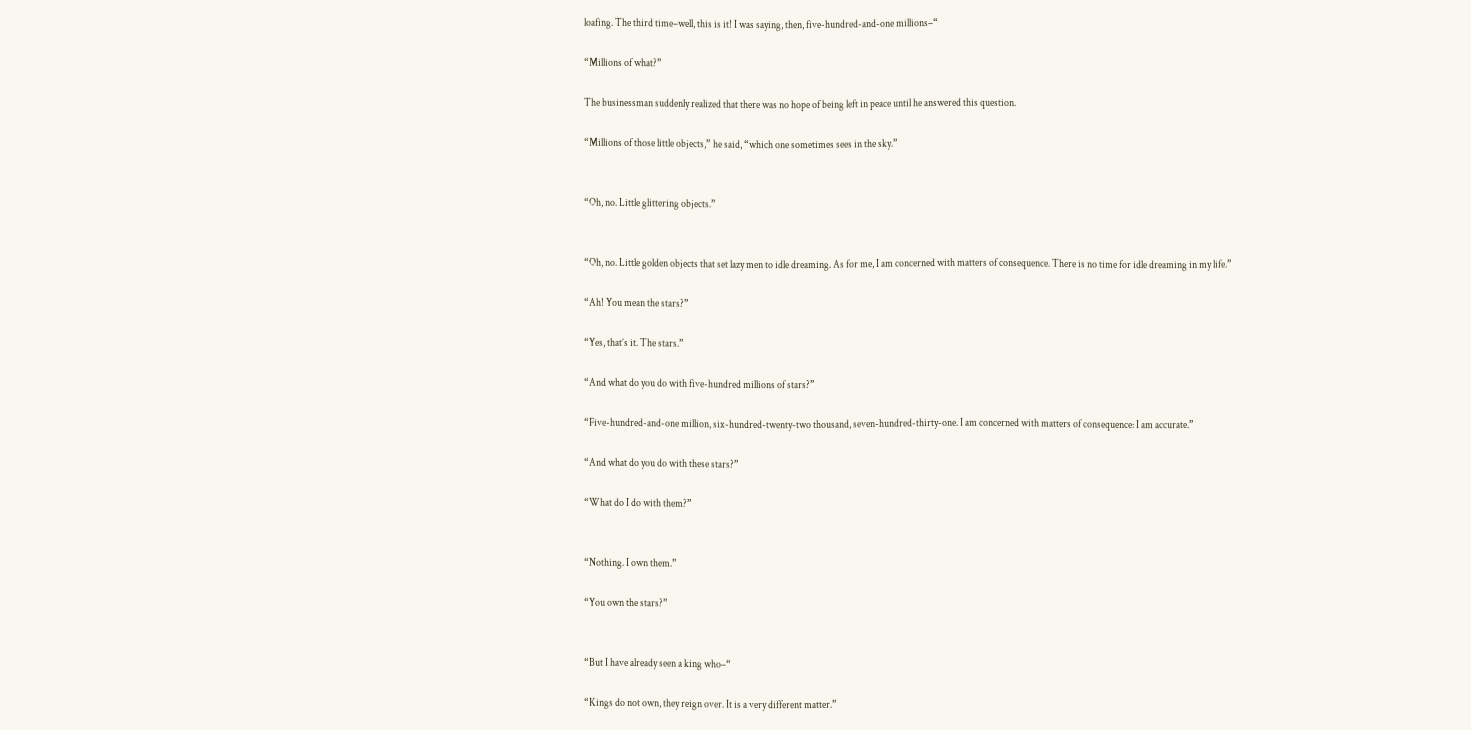loafing. The third time–well, this is it! I was saying, then, five-hundred-and-one millions–“

“Millions of what?”

The businessman suddenly realized that there was no hope of being left in peace until he answered this question.

“Millions of those little objects,” he said, “which one sometimes sees in the sky.”


“Oh, no. Little glittering objects.”


“Oh, no. Little golden objects that set lazy men to idle dreaming. As for me, I am concerned with matters of consequence. There is no time for idle dreaming in my life.”

“Ah! You mean the stars?”

“Yes, that’s it. The stars.”

“And what do you do with five-hundred millions of stars?”

“Five-hundred-and-one million, six-hundred-twenty-two thousand, seven-hundred-thirty-one. I am concerned with matters of consequence: I am accurate.”

“And what do you do with these stars?”

“What do I do with them?”


“Nothing. I own them.”

“You own the stars?”


“But I have already seen a king who–“

“Kings do not own, they reign over. It is a very different matter.”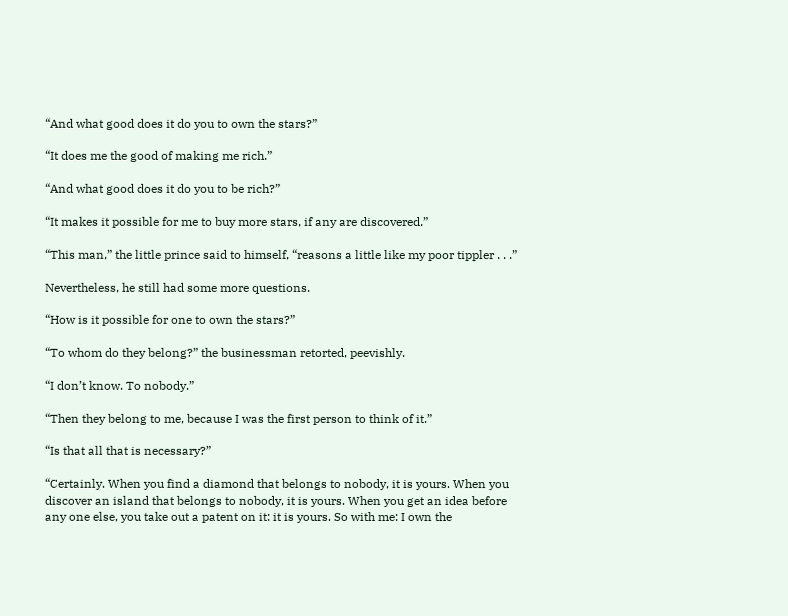“And what good does it do you to own the stars?”

“It does me the good of making me rich.”

“And what good does it do you to be rich?”

“It makes it possible for me to buy more stars, if any are discovered.”

“This man,” the little prince said to himself, “reasons a little like my poor tippler . . .”

Nevertheless, he still had some more questions.

“How is it possible for one to own the stars?”

“To whom do they belong?” the businessman retorted, peevishly.

“I don’t know. To nobody.”

“Then they belong to me, because I was the first person to think of it.”

“Is that all that is necessary?”

“Certainly. When you find a diamond that belongs to nobody, it is yours. When you discover an island that belongs to nobody, it is yours. When you get an idea before any one else, you take out a patent on it: it is yours. So with me: I own the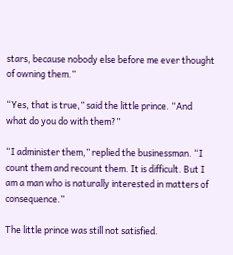stars, because nobody else before me ever thought of owning them.”

“Yes, that is true,” said the little prince. “And what do you do with them?”

“I administer them,” replied the businessman. “I count them and recount them. It is difficult. But I am a man who is naturally interested in matters of consequence.”

The little prince was still not satisfied.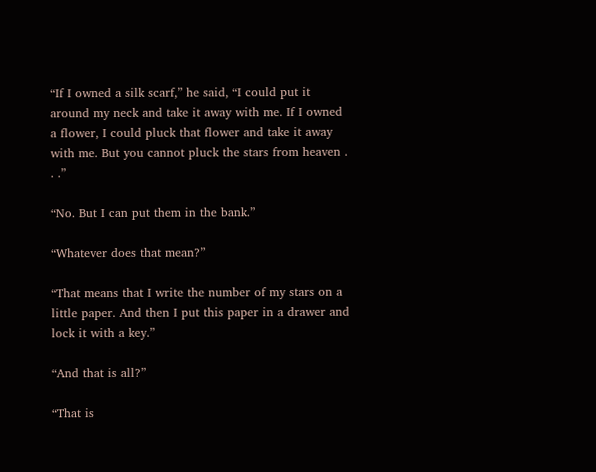“If I owned a silk scarf,” he said, “I could put it around my neck and take it away with me. If I owned a flower, I could pluck that flower and take it away with me. But you cannot pluck the stars from heaven . . .”

“No. But I can put them in the bank.”

“Whatever does that mean?”

“That means that I write the number of my stars on a little paper. And then I put this paper in a drawer and lock it with a key.”

“And that is all?”

“That is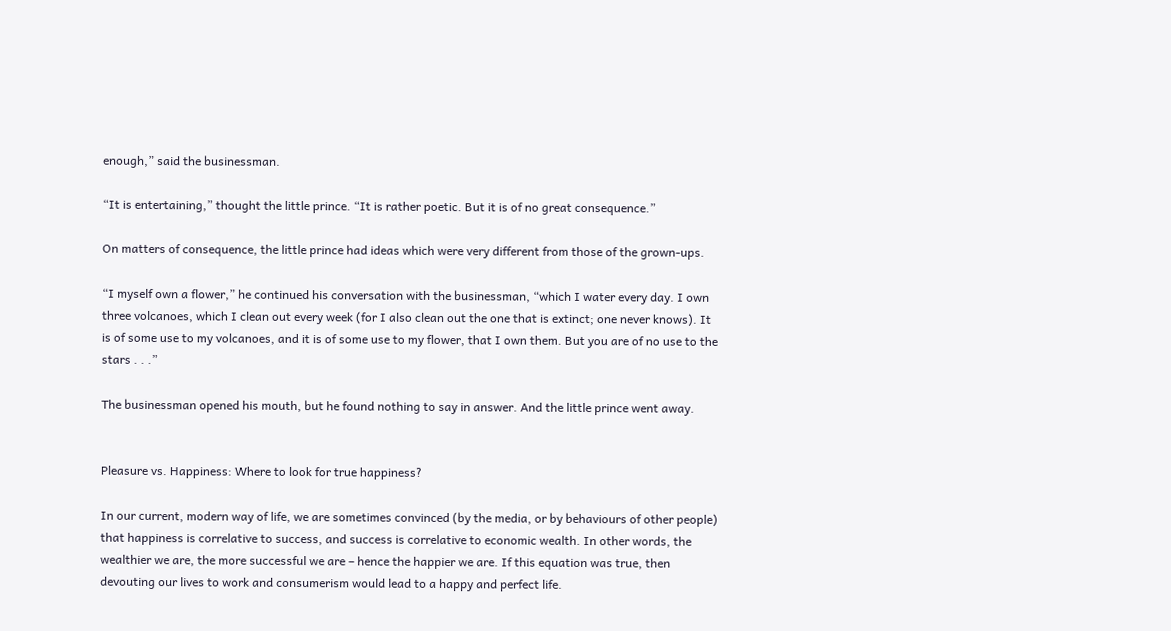enough,” said the businessman.

“It is entertaining,” thought the little prince. “It is rather poetic. But it is of no great consequence.”

On matters of consequence, the little prince had ideas which were very different from those of the grown-ups.

“I myself own a flower,” he continued his conversation with the businessman, “which I water every day. I own three volcanoes, which I clean out every week (for I also clean out the one that is extinct; one never knows). It is of some use to my volcanoes, and it is of some use to my flower, that I own them. But you are of no use to the stars . . .”

The businessman opened his mouth, but he found nothing to say in answer. And the little prince went away.


Pleasure vs. Happiness: Where to look for true happiness?

In our current, modern way of life, we are sometimes convinced (by the media, or by behaviours of other people) that happiness is correlative to success, and success is correlative to economic wealth. In other words, the wealthier we are, the more successful we are – hence the happier we are. If this equation was true, then devouting our lives to work and consumerism would lead to a happy and perfect life.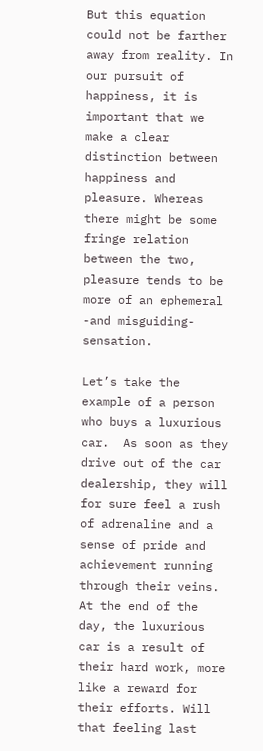But this equation could not be farther away from reality. In our pursuit of happiness, it is important that we make a clear distinction between happiness and pleasure. Whereas there might be some fringe relation between the two, pleasure tends to be more of an ephemeral -and misguiding- sensation.

Let’s take the example of a person who buys a luxurious car.  As soon as they drive out of the car dealership, they will for sure feel a rush of adrenaline and a sense of pride and achievement running through their veins. At the end of the day, the luxurious car is a result of their hard work, more like a reward for their efforts. Will that feeling last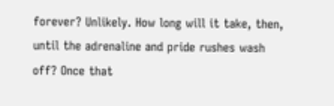forever? Unlikely. How long will it take, then, until the adrenaline and pride rushes wash off? Once that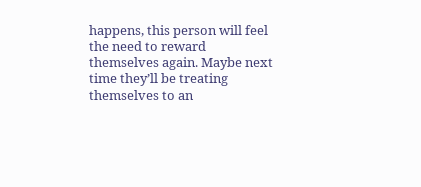happens, this person will feel the need to reward themselves again. Maybe next time they’ll be treating themselves to an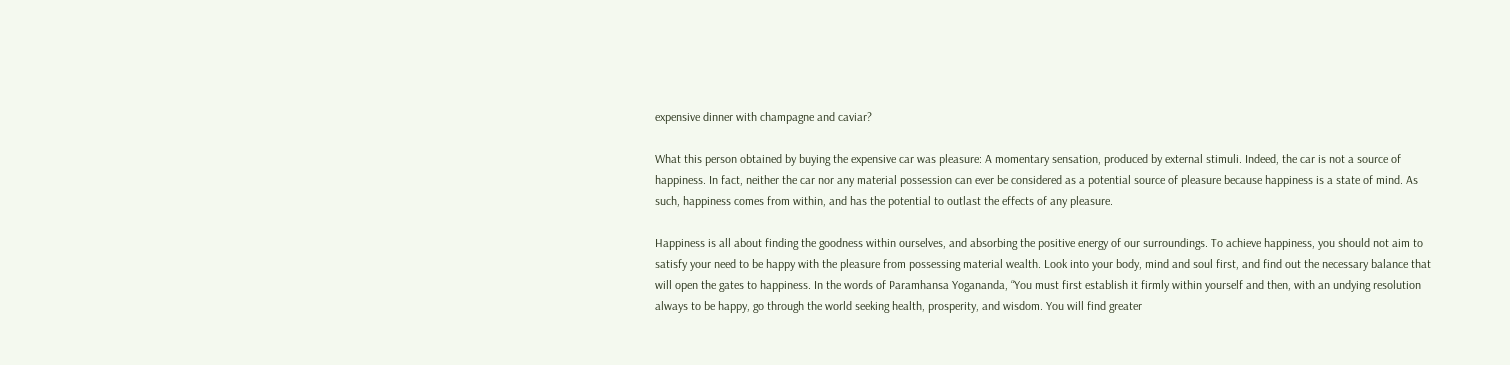expensive dinner with champagne and caviar?

What this person obtained by buying the expensive car was pleasure: A momentary sensation, produced by external stimuli. Indeed, the car is not a source of happiness. In fact, neither the car nor any material possession can ever be considered as a potential source of pleasure because happiness is a state of mind. As such, happiness comes from within, and has the potential to outlast the effects of any pleasure.

Happiness is all about finding the goodness within ourselves, and absorbing the positive energy of our surroundings. To achieve happiness, you should not aim to satisfy your need to be happy with the pleasure from possessing material wealth. Look into your body, mind and soul first, and find out the necessary balance that will open the gates to happiness. In the words of Paramhansa Yogananda, “You must first establish it firmly within yourself and then, with an undying resolution always to be happy, go through the world seeking health, prosperity, and wisdom. You will find greater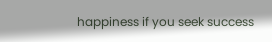happiness if you seek success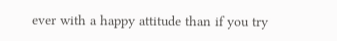ever with a happy attitude than if you try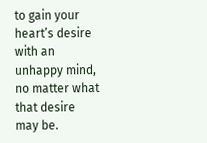to gain your heart’s desire with an unhappy mind, no matter what that desire may be.